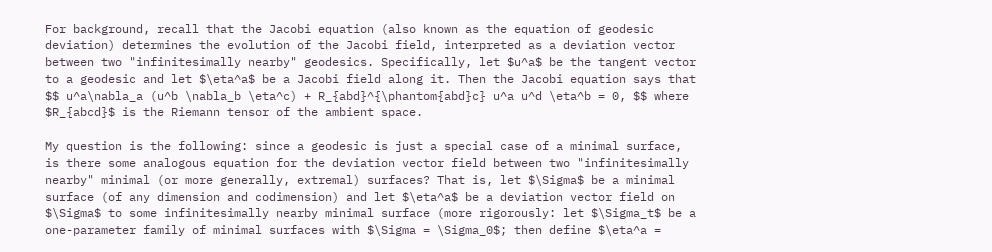For background, recall that the Jacobi equation (also known as the equation of geodesic deviation) determines the evolution of the Jacobi field, interpreted as a deviation vector between two "infinitesimally nearby" geodesics. Specifically, let $u^a$ be the tangent vector to a geodesic and let $\eta^a$ be a Jacobi field along it. Then the Jacobi equation says that $$ u^a\nabla_a (u^b \nabla_b \eta^c) + R_{abd}^{\phantom{abd}c} u^a u^d \eta^b = 0, $$ where $R_{abcd}$ is the Riemann tensor of the ambient space.

My question is the following: since a geodesic is just a special case of a minimal surface, is there some analogous equation for the deviation vector field between two "infinitesimally nearby" minimal (or more generally, extremal) surfaces? That is, let $\Sigma$ be a minimal surface (of any dimension and codimension) and let $\eta^a$ be a deviation vector field on $\Sigma$ to some infinitesimally nearby minimal surface (more rigorously: let $\Sigma_t$ be a one-parameter family of minimal surfaces with $\Sigma = \Sigma_0$; then define $\eta^a =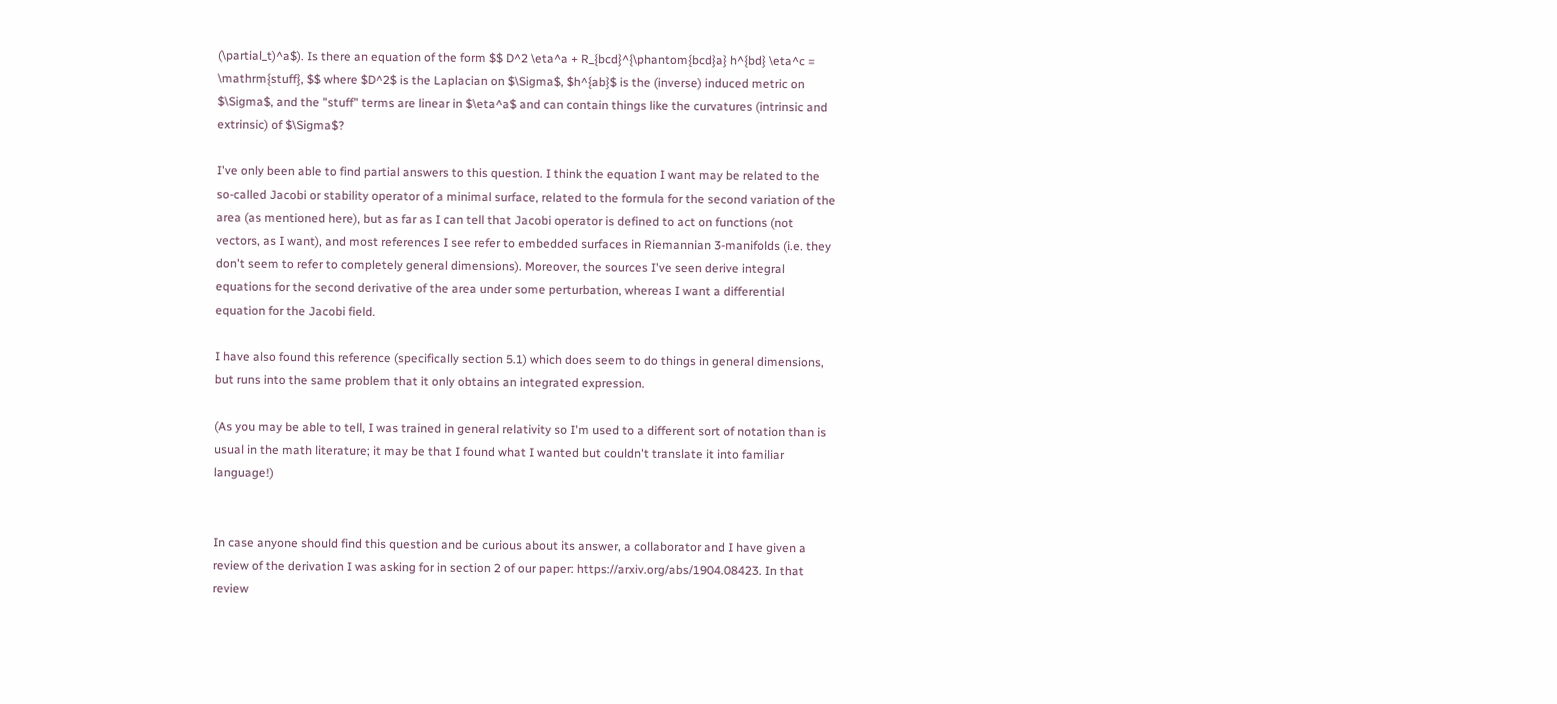(\partial_t)^a$). Is there an equation of the form $$ D^2 \eta^a + R_{bcd}^{\phantom{bcd}a} h^{bd} \eta^c = \mathrm{stuff}, $$ where $D^2$ is the Laplacian on $\Sigma$, $h^{ab}$ is the (inverse) induced metric on $\Sigma$, and the "stuff" terms are linear in $\eta^a$ and can contain things like the curvatures (intrinsic and extrinsic) of $\Sigma$?

I've only been able to find partial answers to this question. I think the equation I want may be related to the so-called Jacobi or stability operator of a minimal surface, related to the formula for the second variation of the area (as mentioned here), but as far as I can tell that Jacobi operator is defined to act on functions (not vectors, as I want), and most references I see refer to embedded surfaces in Riemannian 3-manifolds (i.e. they don't seem to refer to completely general dimensions). Moreover, the sources I've seen derive integral equations for the second derivative of the area under some perturbation, whereas I want a differential equation for the Jacobi field.

I have also found this reference (specifically section 5.1) which does seem to do things in general dimensions, but runs into the same problem that it only obtains an integrated expression.

(As you may be able to tell, I was trained in general relativity so I'm used to a different sort of notation than is usual in the math literature; it may be that I found what I wanted but couldn't translate it into familiar language!)


In case anyone should find this question and be curious about its answer, a collaborator and I have given a review of the derivation I was asking for in section 2 of our paper: https://arxiv.org/abs/1904.08423. In that review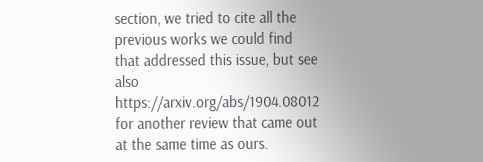section, we tried to cite all the previous works we could find that addressed this issue, but see also https://arxiv.org/abs/1904.08012 for another review that came out at the same time as ours.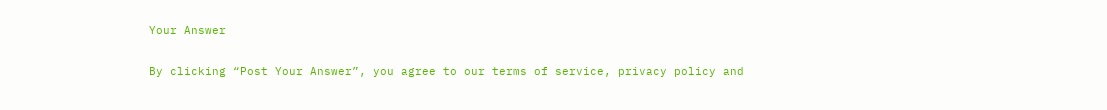Your Answer

By clicking “Post Your Answer”, you agree to our terms of service, privacy policy and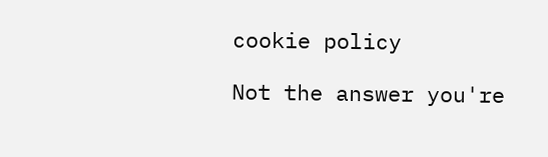cookie policy

Not the answer you're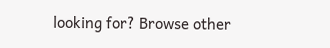looking for? Browse other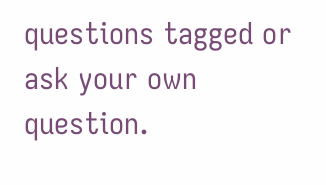questions tagged or ask your own question.